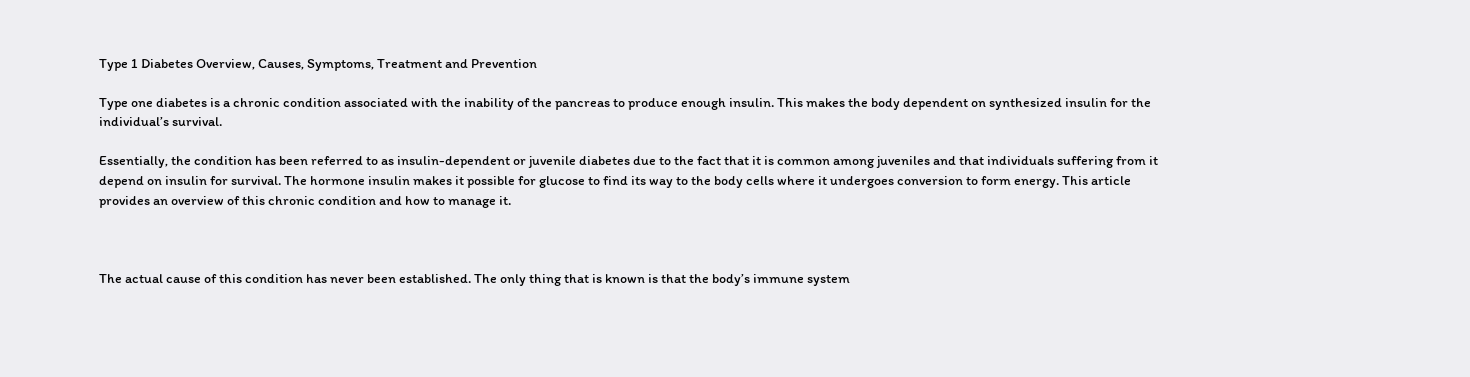Type 1 Diabetes Overview, Causes, Symptoms, Treatment and Prevention

Type one diabetes is a chronic condition associated with the inability of the pancreas to produce enough insulin. This makes the body dependent on synthesized insulin for the individual’s survival.

Essentially, the condition has been referred to as insulin-dependent or juvenile diabetes due to the fact that it is common among juveniles and that individuals suffering from it depend on insulin for survival. The hormone insulin makes it possible for glucose to find its way to the body cells where it undergoes conversion to form energy. This article provides an overview of this chronic condition and how to manage it.



The actual cause of this condition has never been established. The only thing that is known is that the body’s immune system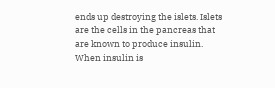ends up destroying the islets. Islets are the cells in the pancreas that are known to produce insulin. When insulin is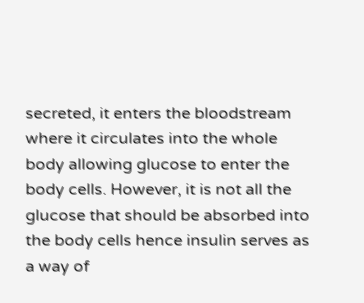secreted, it enters the bloodstream where it circulates into the whole body allowing glucose to enter the body cells. However, it is not all the glucose that should be absorbed into the body cells hence insulin serves as a way of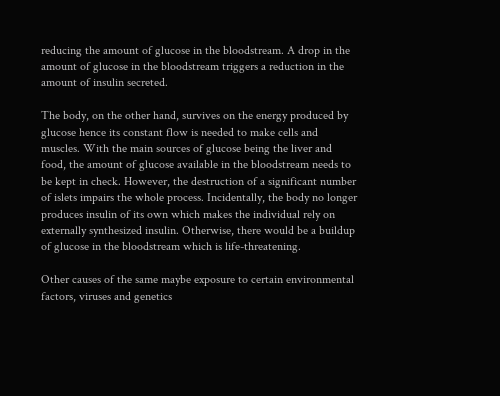reducing the amount of glucose in the bloodstream. A drop in the amount of glucose in the bloodstream triggers a reduction in the amount of insulin secreted.

The body, on the other hand, survives on the energy produced by glucose hence its constant flow is needed to make cells and muscles. With the main sources of glucose being the liver and food, the amount of glucose available in the bloodstream needs to be kept in check. However, the destruction of a significant number of islets impairs the whole process. Incidentally, the body no longer produces insulin of its own which makes the individual rely on externally synthesized insulin. Otherwise, there would be a buildup of glucose in the bloodstream which is life-threatening.

Other causes of the same maybe exposure to certain environmental factors, viruses and genetics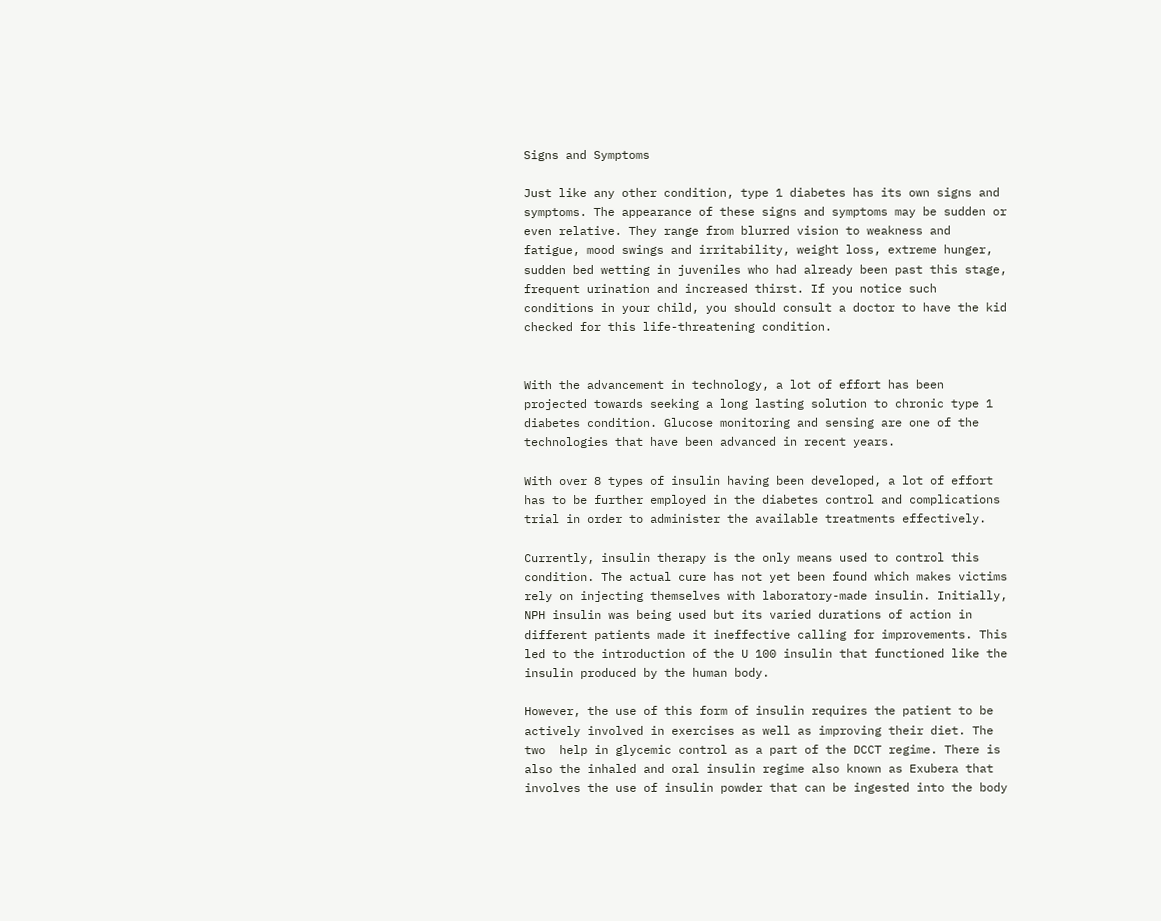Signs and Symptoms

Just like any other condition, type 1 diabetes has its own signs and symptoms. The appearance of these signs and symptoms may be sudden or even relative. They range from blurred vision to weakness and fatigue, mood swings and irritability, weight loss, extreme hunger, sudden bed wetting in juveniles who had already been past this stage, frequent urination and increased thirst. If you notice such conditions in your child, you should consult a doctor to have the kid checked for this life-threatening condition.


With the advancement in technology, a lot of effort has been projected towards seeking a long lasting solution to chronic type 1 diabetes condition. Glucose monitoring and sensing are one of the technologies that have been advanced in recent years.

With over 8 types of insulin having been developed, a lot of effort has to be further employed in the diabetes control and complications trial in order to administer the available treatments effectively.

Currently, insulin therapy is the only means used to control this condition. The actual cure has not yet been found which makes victims rely on injecting themselves with laboratory-made insulin. Initially, NPH insulin was being used but its varied durations of action in different patients made it ineffective calling for improvements. This led to the introduction of the U 100 insulin that functioned like the insulin produced by the human body.

However, the use of this form of insulin requires the patient to be actively involved in exercises as well as improving their diet. The two  help in glycemic control as a part of the DCCT regime. There is also the inhaled and oral insulin regime also known as Exubera that involves the use of insulin powder that can be ingested into the body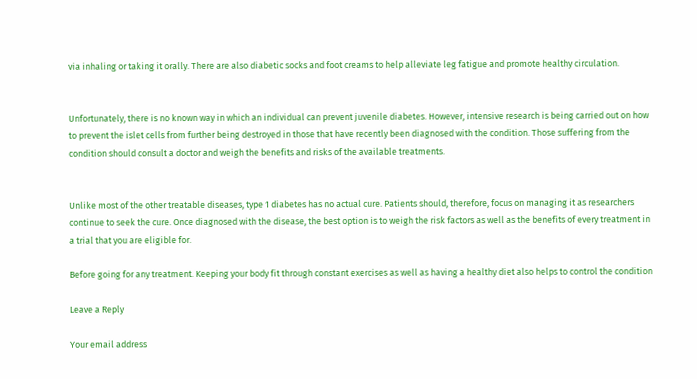via inhaling or taking it orally. There are also diabetic socks and foot creams to help alleviate leg fatigue and promote healthy circulation.


Unfortunately, there is no known way in which an individual can prevent juvenile diabetes. However, intensive research is being carried out on how to prevent the islet cells from further being destroyed in those that have recently been diagnosed with the condition. Those suffering from the condition should consult a doctor and weigh the benefits and risks of the available treatments.


Unlike most of the other treatable diseases, type 1 diabetes has no actual cure. Patients should, therefore, focus on managing it as researchers continue to seek the cure. Once diagnosed with the disease, the best option is to weigh the risk factors as well as the benefits of every treatment in a trial that you are eligible for.

Before going for any treatment. Keeping your body fit through constant exercises as well as having a healthy diet also helps to control the condition

Leave a Reply

Your email address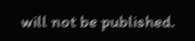will not be published.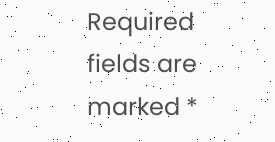Required fields are marked *